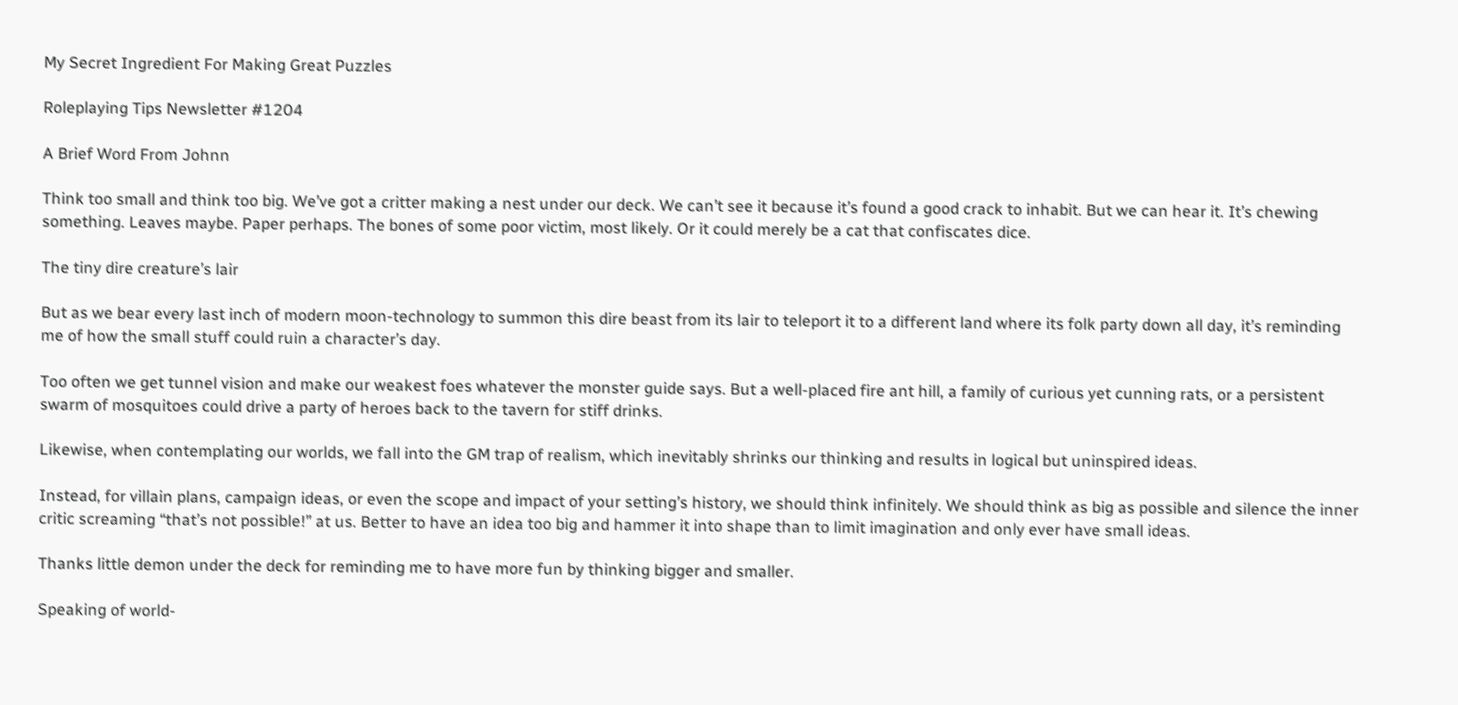My Secret Ingredient For Making Great Puzzles

Roleplaying Tips Newsletter #1204

A Brief Word From Johnn

Think too small and think too big. We’ve got a critter making a nest under our deck. We can’t see it because it’s found a good crack to inhabit. But we can hear it. It’s chewing something. Leaves maybe. Paper perhaps. The bones of some poor victim, most likely. Or it could merely be a cat that confiscates dice.

The tiny dire creature’s lair

But as we bear every last inch of modern moon-technology to summon this dire beast from its lair to teleport it to a different land where its folk party down all day, it’s reminding me of how the small stuff could ruin a character’s day.

Too often we get tunnel vision and make our weakest foes whatever the monster guide says. But a well-placed fire ant hill, a family of curious yet cunning rats, or a persistent swarm of mosquitoes could drive a party of heroes back to the tavern for stiff drinks.

Likewise, when contemplating our worlds, we fall into the GM trap of realism, which inevitably shrinks our thinking and results in logical but uninspired ideas.

Instead, for villain plans, campaign ideas, or even the scope and impact of your setting’s history, we should think infinitely. We should think as big as possible and silence the inner critic screaming “that’s not possible!” at us. Better to have an idea too big and hammer it into shape than to limit imagination and only ever have small ideas.

Thanks little demon under the deck for reminding me to have more fun by thinking bigger and smaller.

Speaking of world-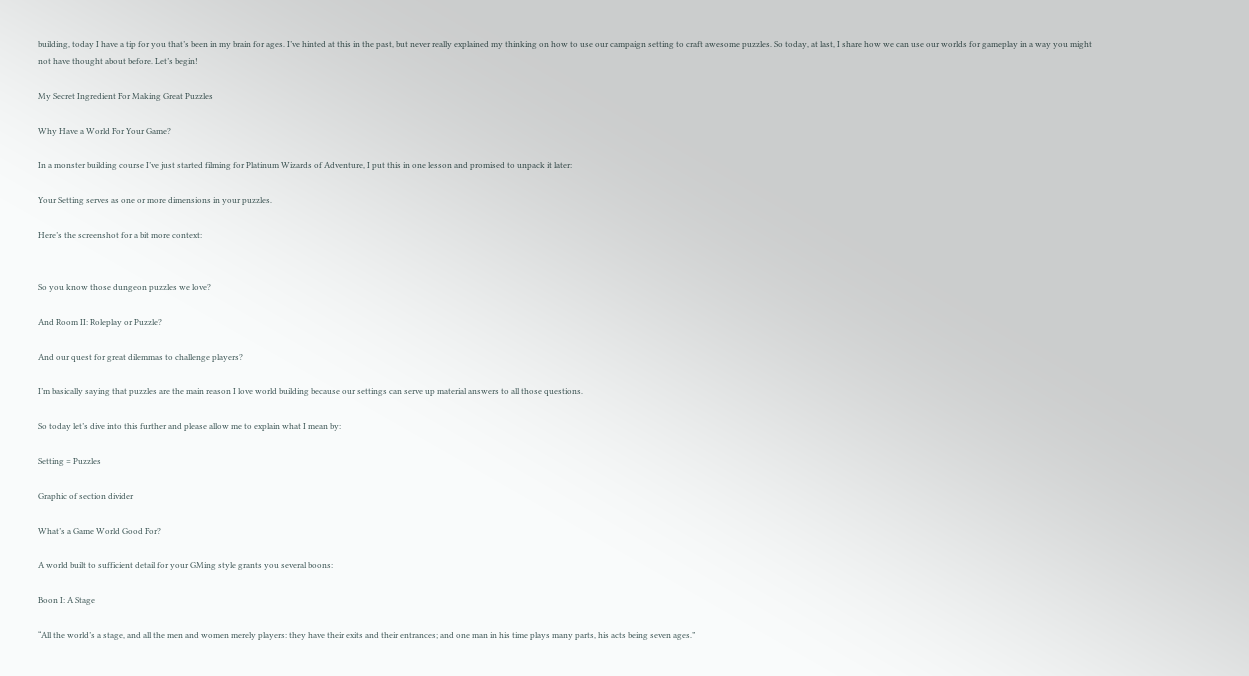building, today I have a tip for you that’s been in my brain for ages. I’ve hinted at this in the past, but never really explained my thinking on how to use our campaign setting to craft awesome puzzles. So today, at last, I share how we can use our worlds for gameplay in a way you might not have thought about before. Let’s begin!

My Secret Ingredient For Making Great Puzzles

Why Have a World For Your Game?

In a monster building course I’ve just started filming for Platinum Wizards of Adventure, I put this in one lesson and promised to unpack it later:

Your Setting serves as one or more dimensions in your puzzles.

Here’s the screenshot for a bit more context:


So you know those dungeon puzzles we love?

And Room II: Roleplay or Puzzle?

And our quest for great dilemmas to challenge players?

I’m basically saying that puzzles are the main reason I love world building because our settings can serve up material answers to all those questions.

So today let’s dive into this further and please allow me to explain what I mean by:

Setting = Puzzles

Graphic of section divider

What’s a Game World Good For?

A world built to sufficient detail for your GMing style grants you several boons:

Boon I: A Stage

“All the world’s a stage, and all the men and women merely players: they have their exits and their entrances; and one man in his time plays many parts, his acts being seven ages.”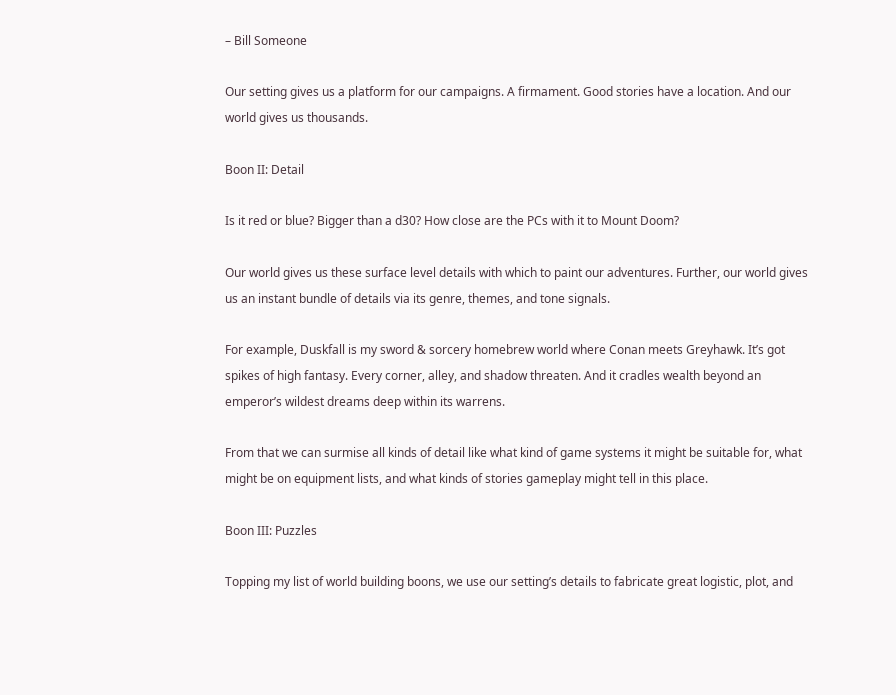– Bill Someone

Our setting gives us a platform for our campaigns. A firmament. Good stories have a location. And our world gives us thousands.

Boon II: Detail

Is it red or blue? Bigger than a d30? How close are the PCs with it to Mount Doom?

Our world gives us these surface level details with which to paint our adventures. Further, our world gives us an instant bundle of details via its genre, themes, and tone signals.

For example, Duskfall is my sword & sorcery homebrew world where Conan meets Greyhawk. It’s got spikes of high fantasy. Every corner, alley, and shadow threaten. And it cradles wealth beyond an emperor’s wildest dreams deep within its warrens.

From that we can surmise all kinds of detail like what kind of game systems it might be suitable for, what might be on equipment lists, and what kinds of stories gameplay might tell in this place.

Boon III: Puzzles

Topping my list of world building boons, we use our setting’s details to fabricate great logistic, plot, and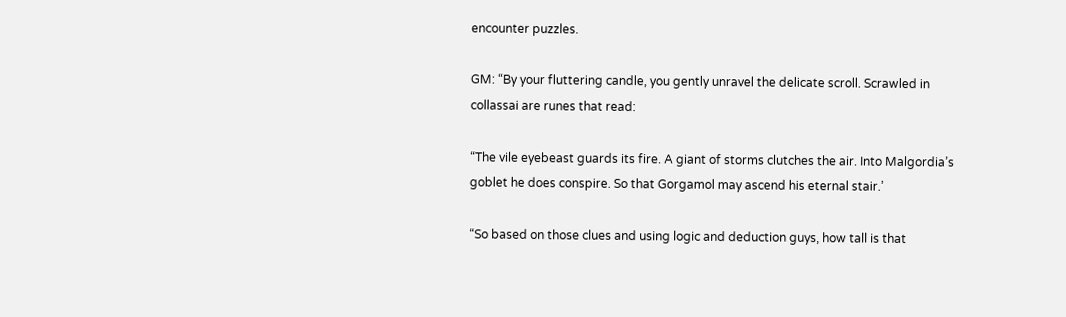encounter puzzles.

GM: “By your fluttering candle, you gently unravel the delicate scroll. Scrawled in collassai are runes that read:

“The vile eyebeast guards its fire. A giant of storms clutches the air. Into Malgordia’s goblet he does conspire. So that Gorgamol may ascend his eternal stair.’

“So based on those clues and using logic and deduction guys, how tall is that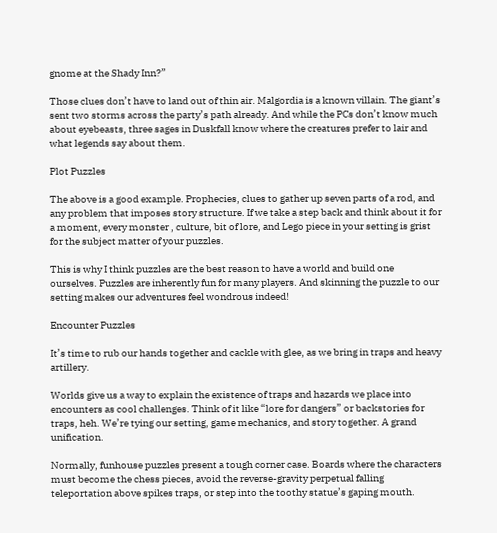gnome at the Shady Inn?”

Those clues don’t have to land out of thin air. Malgordia is a known villain. The giant’s sent two storms across the party’s path already. And while the PCs don’t know much about eyebeasts, three sages in Duskfall know where the creatures prefer to lair and what legends say about them.

Plot Puzzles

The above is a good example. Prophecies, clues to gather up seven parts of a rod, and any problem that imposes story structure. If we take a step back and think about it for a moment, every monster , culture, bit of lore, and Lego piece in your setting is grist for the subject matter of your puzzles.

This is why I think puzzles are the best reason to have a world and build one ourselves. Puzzles are inherently fun for many players. And skinning the puzzle to our setting makes our adventures feel wondrous indeed!

Encounter Puzzles

It’s time to rub our hands together and cackle with glee, as we bring in traps and heavy artillery.

Worlds give us a way to explain the existence of traps and hazards we place into encounters as cool challenges. Think of it like “lore for dangers” or backstories for traps, heh. We’re tying our setting, game mechanics, and story together. A grand unification.

Normally, funhouse puzzles present a tough corner case. Boards where the characters must become the chess pieces, avoid the reverse-gravity perpetual falling teleportation above spikes traps, or step into the toothy statue’s gaping mouth.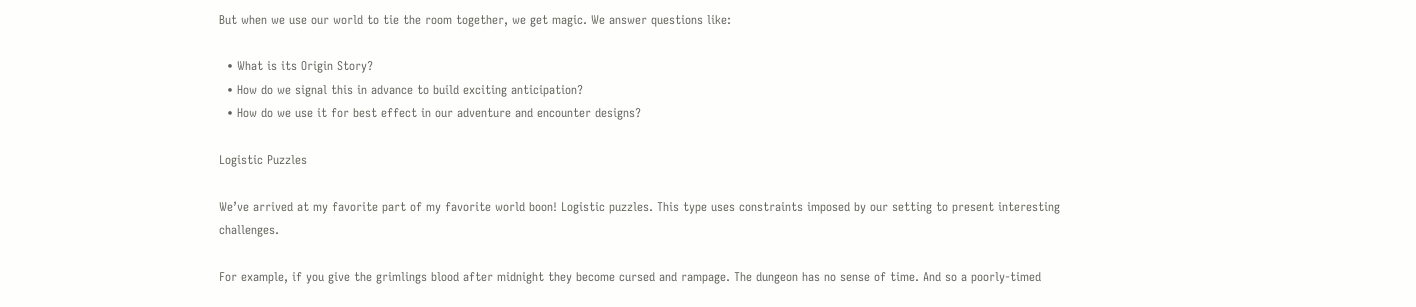But when we use our world to tie the room together, we get magic. We answer questions like:

  • What is its Origin Story?
  • How do we signal this in advance to build exciting anticipation?
  • How do we use it for best effect in our adventure and encounter designs?

Logistic Puzzles

We’ve arrived at my favorite part of my favorite world boon! Logistic puzzles. This type uses constraints imposed by our setting to present interesting challenges.

For example, if you give the grimlings blood after midnight they become cursed and rampage. The dungeon has no sense of time. And so a poorly-timed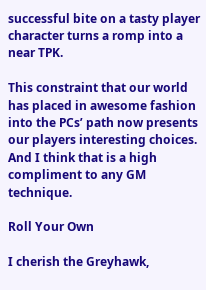successful bite on a tasty player character turns a romp into a near TPK.

This constraint that our world has placed in awesome fashion into the PCs’ path now presents our players interesting choices. And I think that is a high compliment to any GM technique.

Roll Your Own

I cherish the Greyhawk,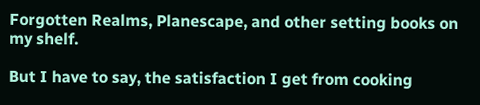Forgotten Realms, Planescape, and other setting books on my shelf.

But I have to say, the satisfaction I get from cooking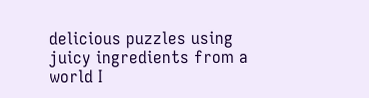delicious puzzles using juicy ingredients from a world I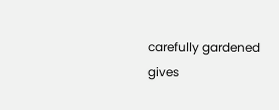carefully gardened gives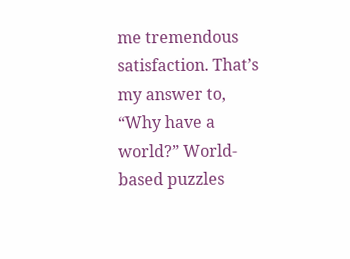me tremendous satisfaction. That’s my answer to, “Why have a world?” World-based puzzles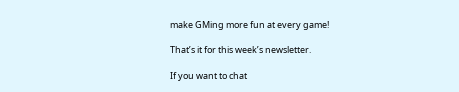make GMing more fun at every game!

That’s it for this week’s newsletter.

If you want to chat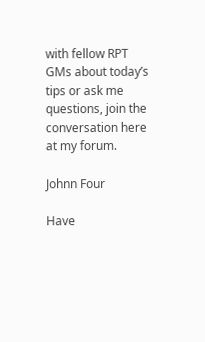with fellow RPT GMs about today’s tips or ask me questions, join the conversation here at my forum.

Johnn Four

Have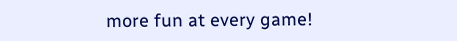more fun at every game!